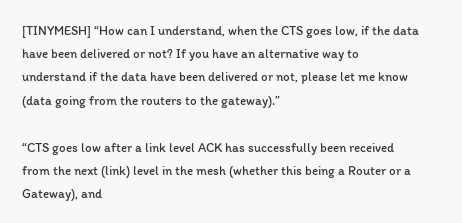[TINYMESH] “How can I understand, when the CTS goes low, if the data have been delivered or not? If you have an alternative way to understand if the data have been delivered or not, please let me know (data going from the routers to the gateway).”

“CTS goes low after a link level ACK has successfully been received from the next (link) level in the mesh (whether this being a Router or a Gateway), and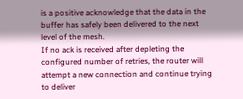is a positive acknowledge that the data in the buffer has safely been delivered to the next level of the mesh.
If no ack is received after depleting the configured number of retries, the router will attempt a new connection and continue trying to deliver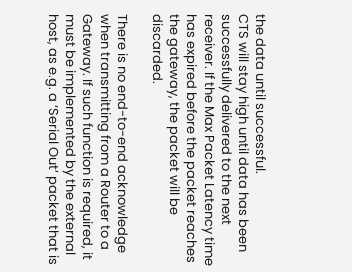the data until successful.
CTS will stay high until data has been successfully delivered to the next receiver. If the Max Packet Latency time has expired before the packet reaches the gateway, the packet will be discarded.

There is no end-to-end acknowledge when transmitting from a Router to a Gateway. If such function is required, it must be implemented by the external host, as e.g. a ‘Serial Out’ packet that is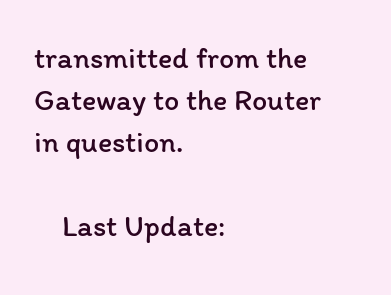transmitted from the Gateway to the Router in question.

    Last Update: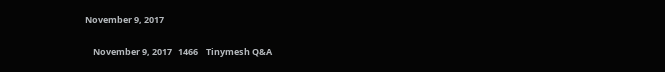November 9, 2017

    November 9, 2017   1466    Tinymesh Q&A